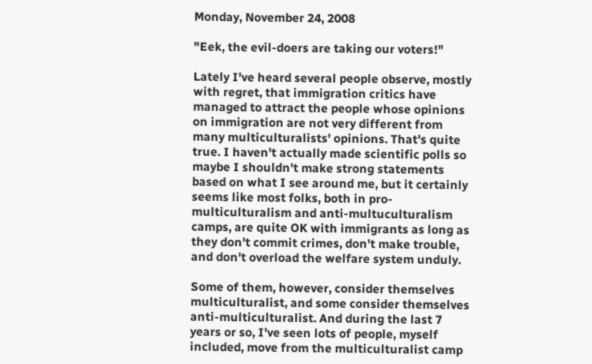Monday, November 24, 2008

"Eek, the evil-doers are taking our voters!"

Lately I've heard several people observe, mostly with regret, that immigration critics have managed to attract the people whose opinions on immigration are not very different from many multiculturalists' opinions. That's quite true. I haven't actually made scientific polls so maybe I shouldn't make strong statements based on what I see around me, but it certainly seems like most folks, both in pro-multiculturalism and anti-multuculturalism camps, are quite OK with immigrants as long as they don't commit crimes, don't make trouble, and don't overload the welfare system unduly.

Some of them, however, consider themselves multiculturalist, and some consider themselves anti-multiculturalist. And during the last 7 years or so, I've seen lots of people, myself included, move from the multiculturalist camp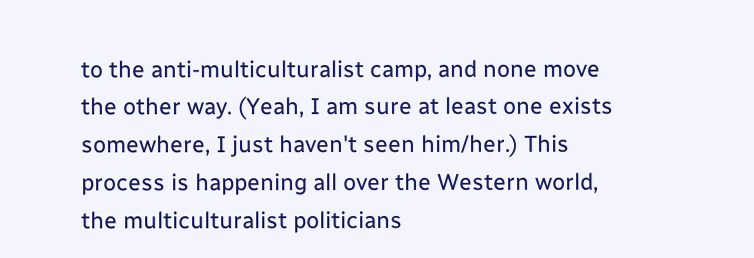to the anti-multiculturalist camp, and none move the other way. (Yeah, I am sure at least one exists somewhere, I just haven't seen him/her.) This process is happening all over the Western world, the multiculturalist politicians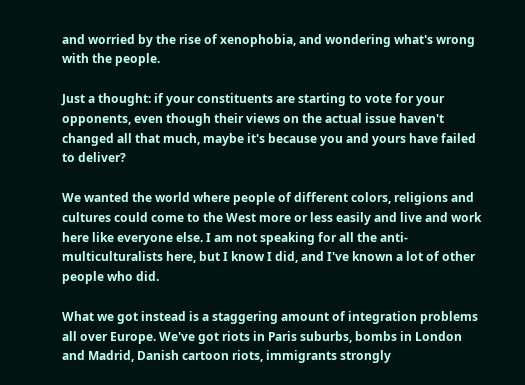and worried by the rise of xenophobia, and wondering what's wrong with the people.

Just a thought: if your constituents are starting to vote for your opponents, even though their views on the actual issue haven't changed all that much, maybe it's because you and yours have failed to deliver?

We wanted the world where people of different colors, religions and cultures could come to the West more or less easily and live and work here like everyone else. I am not speaking for all the anti-multiculturalists here, but I know I did, and I've known a lot of other people who did.

What we got instead is a staggering amount of integration problems all over Europe. We've got riots in Paris suburbs, bombs in London and Madrid, Danish cartoon riots, immigrants strongly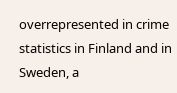overrepresented in crime statistics in Finland and in Sweden, a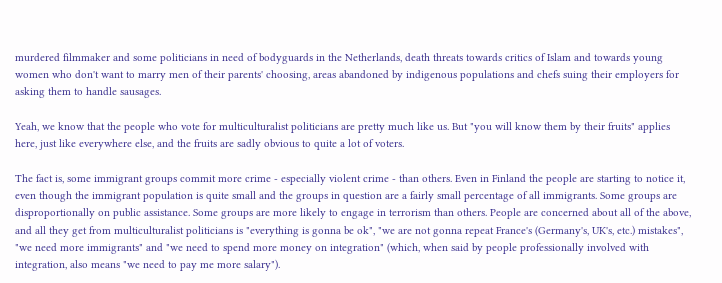murdered filmmaker and some politicians in need of bodyguards in the Netherlands, death threats towards critics of Islam and towards young women who don't want to marry men of their parents' choosing, areas abandoned by indigenous populations and chefs suing their employers for asking them to handle sausages.

Yeah, we know that the people who vote for multiculturalist politicians are pretty much like us. But "you will know them by their fruits" applies here, just like everywhere else, and the fruits are sadly obvious to quite a lot of voters.

The fact is, some immigrant groups commit more crime - especially violent crime - than others. Even in Finland the people are starting to notice it, even though the immigrant population is quite small and the groups in question are a fairly small percentage of all immigrants. Some groups are disproportionally on public assistance. Some groups are more likely to engage in terrorism than others. People are concerned about all of the above, and all they get from multiculturalist politicians is "everything is gonna be ok", "we are not gonna repeat France's (Germany's, UK's, etc.) mistakes", "we need more immigrants" and "we need to spend more money on integration" (which, when said by people professionally involved with integration, also means "we need to pay me more salary").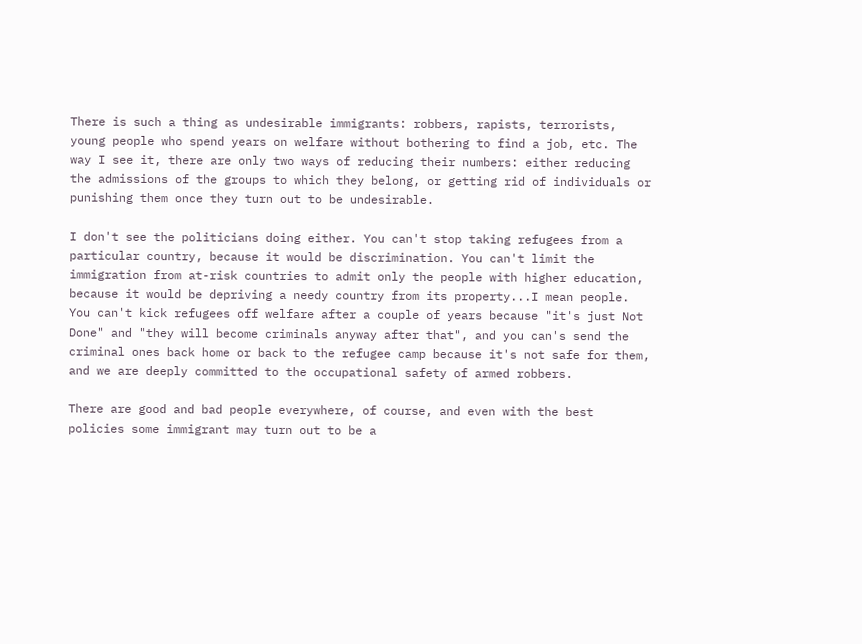There is such a thing as undesirable immigrants: robbers, rapists, terrorists, young people who spend years on welfare without bothering to find a job, etc. The way I see it, there are only two ways of reducing their numbers: either reducing the admissions of the groups to which they belong, or getting rid of individuals or punishing them once they turn out to be undesirable.

I don't see the politicians doing either. You can't stop taking refugees from a particular country, because it would be discrimination. You can't limit the immigration from at-risk countries to admit only the people with higher education, because it would be depriving a needy country from its property...I mean people. You can't kick refugees off welfare after a couple of years because "it's just Not Done" and "they will become criminals anyway after that", and you can's send the criminal ones back home or back to the refugee camp because it's not safe for them, and we are deeply committed to the occupational safety of armed robbers.

There are good and bad people everywhere, of course, and even with the best policies some immigrant may turn out to be a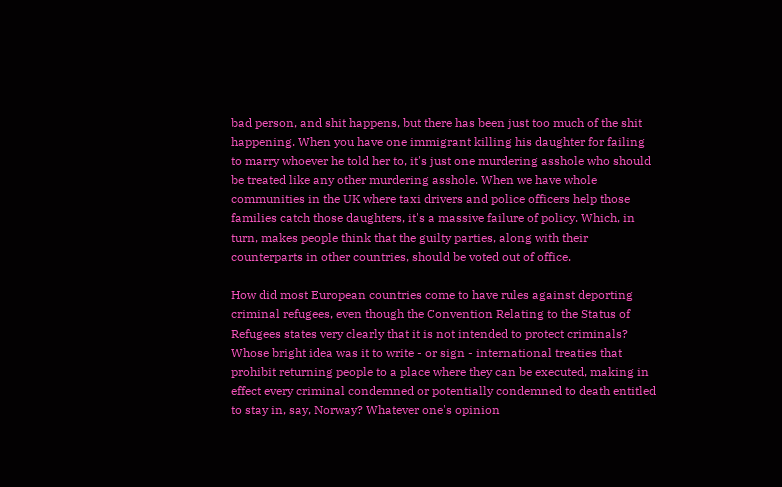bad person, and shit happens, but there has been just too much of the shit happening. When you have one immigrant killing his daughter for failing to marry whoever he told her to, it's just one murdering asshole who should be treated like any other murdering asshole. When we have whole communities in the UK where taxi drivers and police officers help those families catch those daughters, it's a massive failure of policy. Which, in turn, makes people think that the guilty parties, along with their counterparts in other countries, should be voted out of office.

How did most European countries come to have rules against deporting criminal refugees, even though the Convention Relating to the Status of Refugees states very clearly that it is not intended to protect criminals? Whose bright idea was it to write - or sign - international treaties that prohibit returning people to a place where they can be executed, making in effect every criminal condemned or potentially condemned to death entitled to stay in, say, Norway? Whatever one's opinion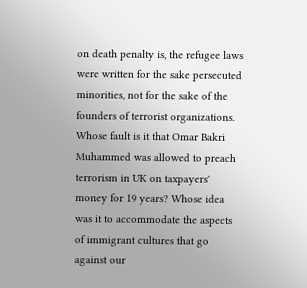on death penalty is, the refugee laws were written for the sake persecuted minorities, not for the sake of the founders of terrorist organizations. Whose fault is it that Omar Bakri Muhammed was allowed to preach terrorism in UK on taxpayers' money for 19 years? Whose idea was it to accommodate the aspects of immigrant cultures that go against our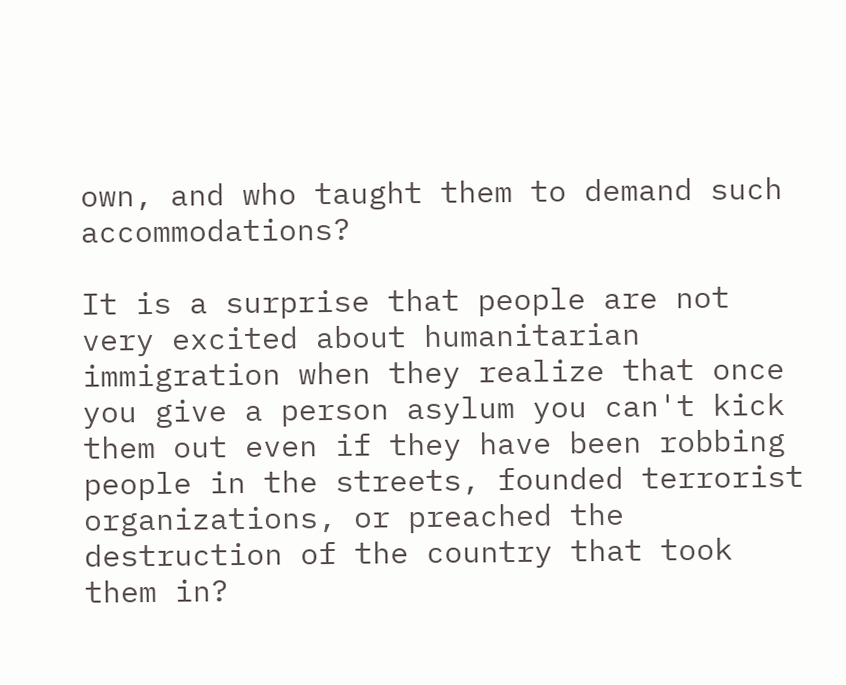own, and who taught them to demand such accommodations?

It is a surprise that people are not very excited about humanitarian immigration when they realize that once you give a person asylum you can't kick them out even if they have been robbing people in the streets, founded terrorist organizations, or preached the destruction of the country that took them in?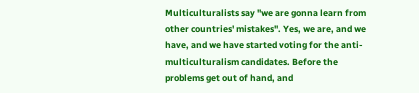Multiculturalists say "we are gonna learn from other countries' mistakes". Yes, we are, and we have, and we have started voting for the anti-multiculturalism candidates. Before the problems get out of hand, and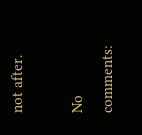not after.

No comments: